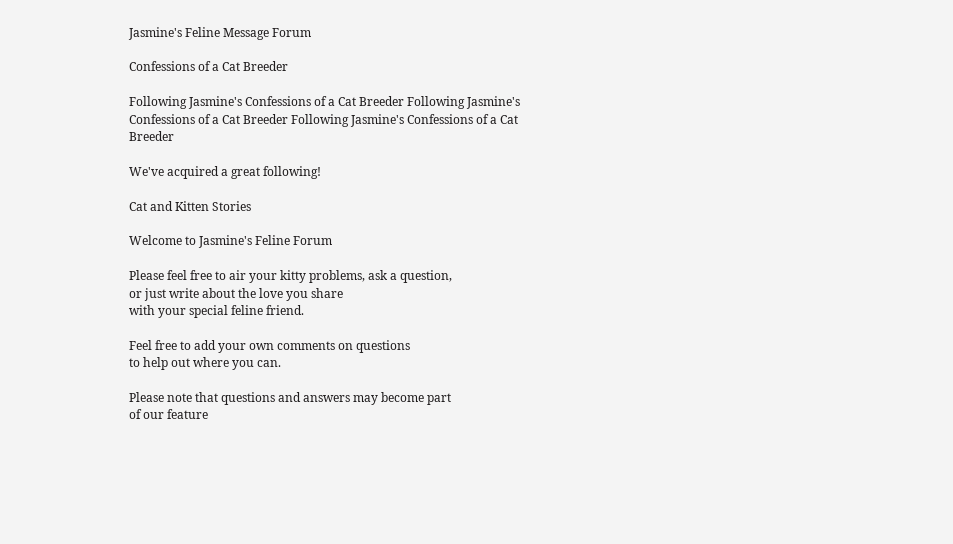Jasmine's Feline Message Forum

Confessions of a Cat Breeder

Following Jasmine's Confessions of a Cat Breeder Following Jasmine's Confessions of a Cat Breeder Following Jasmine's Confessions of a Cat Breeder

We've acquired a great following!

Cat and Kitten Stories

Welcome to Jasmine's Feline Forum

Please feel free to air your kitty problems, ask a question,
or just write about the love you share
with your special feline friend.

Feel free to add your own comments on questions
to help out where you can.

Please note that questions and answers may become part
of our feature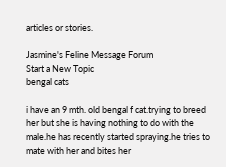articles or stories.

Jasmine's Feline Message Forum
Start a New Topic
bengal cats

i have an 9 mth. old bengal f cat.trying to breed her but she is having nothing to do with the male.he has recently started spraying.he tries to mate with her and bites her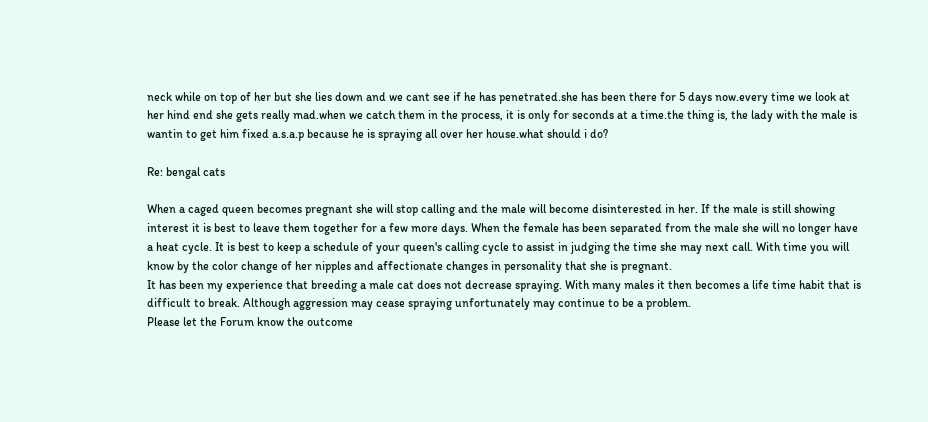neck while on top of her but she lies down and we cant see if he has penetrated.she has been there for 5 days now.every time we look at her hind end she gets really mad.when we catch them in the process, it is only for seconds at a time.the thing is, the lady with the male is wantin to get him fixed a.s.a.p because he is spraying all over her house.what should i do?

Re: bengal cats

When a caged queen becomes pregnant she will stop calling and the male will become disinterested in her. If the male is still showing interest it is best to leave them together for a few more days. When the female has been separated from the male she will no longer have a heat cycle. It is best to keep a schedule of your queen's calling cycle to assist in judging the time she may next call. With time you will know by the color change of her nipples and affectionate changes in personality that she is pregnant.
It has been my experience that breeding a male cat does not decrease spraying. With many males it then becomes a life time habit that is difficult to break. Although aggression may cease spraying unfortunately may continue to be a problem.
Please let the Forum know the outcome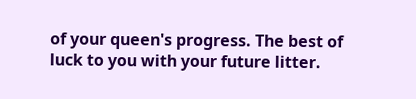of your queen's progress. The best of luck to you with your future litter.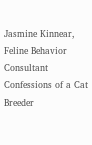Jasmine Kinnear,
Feline Behavior Consultant
Confessions of a Cat Breeder